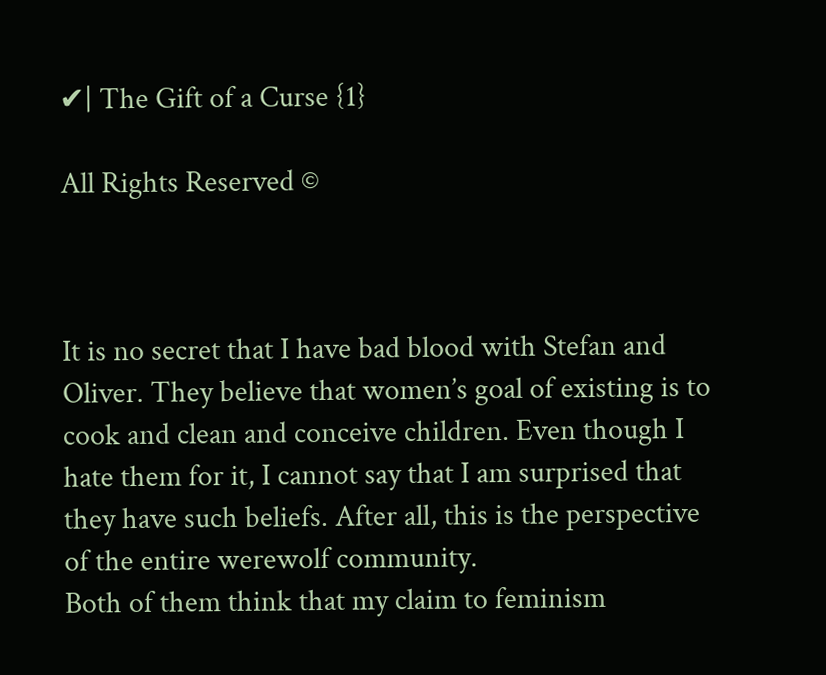✔| The Gift of a Curse {1}

All Rights Reserved ©



It is no secret that I have bad blood with Stefan and Oliver. They believe that women’s goal of existing is to cook and clean and conceive children. Even though I hate them for it, I cannot say that I am surprised that they have such beliefs. After all, this is the perspective of the entire werewolf community.
Both of them think that my claim to feminism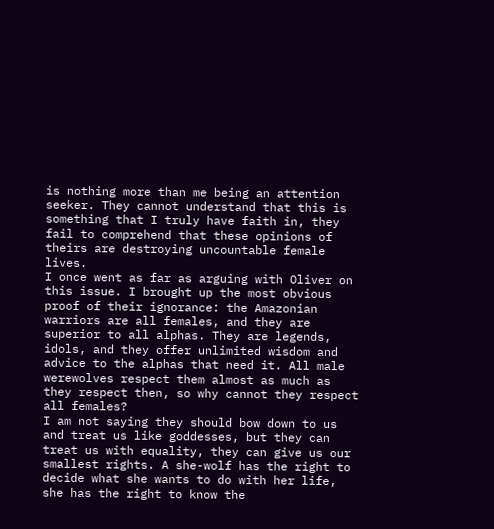is nothing more than me being an attention seeker. They cannot understand that this is something that I truly have faith in, they fail to comprehend that these opinions of theirs are destroying uncountable female lives.
I once went as far as arguing with Oliver on this issue. I brought up the most obvious proof of their ignorance: the Amazonian warriors are all females, and they are superior to all alphas. They are legends, idols, and they offer unlimited wisdom and advice to the alphas that need it. All male werewolves respect them almost as much as they respect then, so why cannot they respect all females?
I am not saying they should bow down to us and treat us like goddesses, but they can treat us with equality, they can give us our smallest rights. A she-wolf has the right to decide what she wants to do with her life, she has the right to know the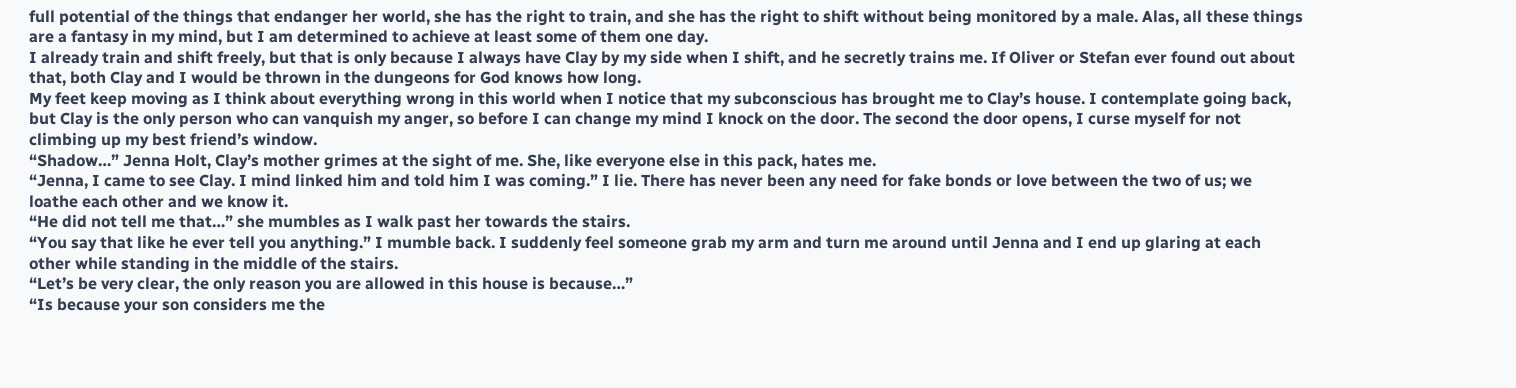full potential of the things that endanger her world, she has the right to train, and she has the right to shift without being monitored by a male. Alas, all these things are a fantasy in my mind, but I am determined to achieve at least some of them one day.
I already train and shift freely, but that is only because I always have Clay by my side when I shift, and he secretly trains me. If Oliver or Stefan ever found out about that, both Clay and I would be thrown in the dungeons for God knows how long.
My feet keep moving as I think about everything wrong in this world when I notice that my subconscious has brought me to Clay’s house. I contemplate going back, but Clay is the only person who can vanquish my anger, so before I can change my mind I knock on the door. The second the door opens, I curse myself for not climbing up my best friend’s window.
“Shadow…” Jenna Holt, Clay’s mother grimes at the sight of me. She, like everyone else in this pack, hates me.
“Jenna, I came to see Clay. I mind linked him and told him I was coming.” I lie. There has never been any need for fake bonds or love between the two of us; we loathe each other and we know it.
“He did not tell me that…” she mumbles as I walk past her towards the stairs.
“You say that like he ever tell you anything.” I mumble back. I suddenly feel someone grab my arm and turn me around until Jenna and I end up glaring at each other while standing in the middle of the stairs.
“Let’s be very clear, the only reason you are allowed in this house is because…”
“Is because your son considers me the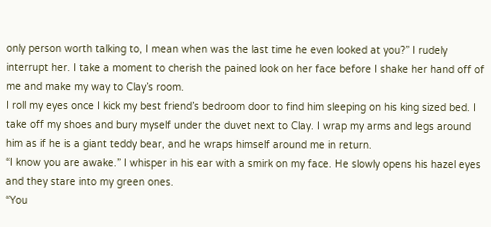only person worth talking to, I mean when was the last time he even looked at you?” I rudely interrupt her. I take a moment to cherish the pained look on her face before I shake her hand off of me and make my way to Clay’s room.
I roll my eyes once I kick my best friend’s bedroom door to find him sleeping on his king sized bed. I take off my shoes and bury myself under the duvet next to Clay. I wrap my arms and legs around him as if he is a giant teddy bear, and he wraps himself around me in return.
“I know you are awake.” I whisper in his ear with a smirk on my face. He slowly opens his hazel eyes and they stare into my green ones.
“You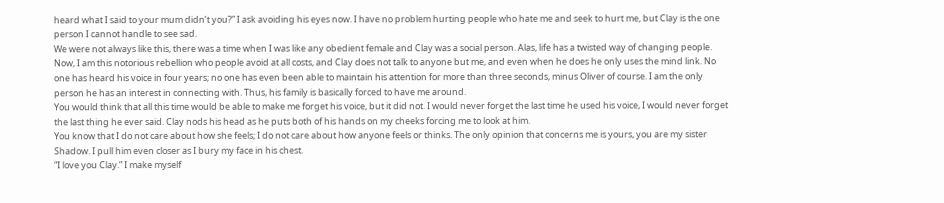heard what I said to your mum didn’t you?” I ask avoiding his eyes now. I have no problem hurting people who hate me and seek to hurt me, but Clay is the one person I cannot handle to see sad.
We were not always like this, there was a time when I was like any obedient female and Clay was a social person. Alas, life has a twisted way of changing people. Now, I am this notorious rebellion who people avoid at all costs, and Clay does not talk to anyone but me, and even when he does he only uses the mind link. No one has heard his voice in four years; no one has even been able to maintain his attention for more than three seconds, minus Oliver of course. I am the only person he has an interest in connecting with. Thus, his family is basically forced to have me around.
You would think that all this time would be able to make me forget his voice, but it did not. I would never forget the last time he used his voice, I would never forget the last thing he ever said. Clay nods his head as he puts both of his hands on my cheeks forcing me to look at him.
You know that I do not care about how she feels; I do not care about how anyone feels or thinks. The only opinion that concerns me is yours, you are my sister Shadow. I pull him even closer as I bury my face in his chest.
“I love you Clay.” I make myself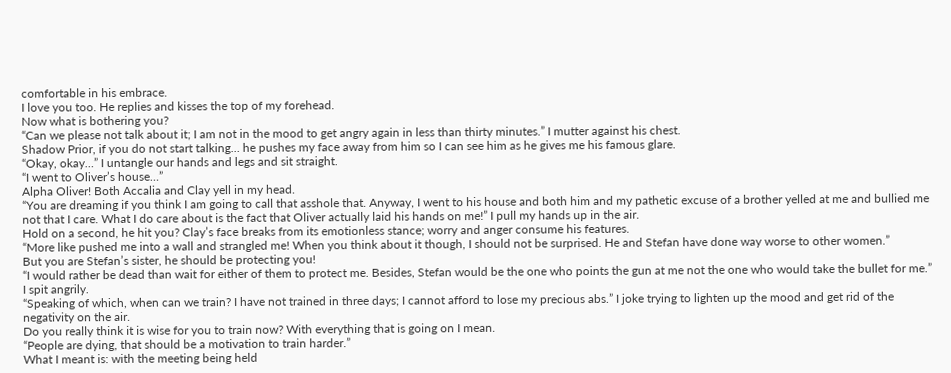comfortable in his embrace.
I love you too. He replies and kisses the top of my forehead.
Now what is bothering you?
“Can we please not talk about it; I am not in the mood to get angry again in less than thirty minutes.” I mutter against his chest.
Shadow Prior, if you do not start talking… he pushes my face away from him so I can see him as he gives me his famous glare.
“Okay, okay…” I untangle our hands and legs and sit straight.
“I went to Oliver’s house…”
Alpha Oliver! Both Accalia and Clay yell in my head.
“You are dreaming if you think I am going to call that asshole that. Anyway, I went to his house and both him and my pathetic excuse of a brother yelled at me and bullied me not that I care. What I do care about is the fact that Oliver actually laid his hands on me!” I pull my hands up in the air.
Hold on a second, he hit you? Clay’s face breaks from its emotionless stance; worry and anger consume his features.
“More like pushed me into a wall and strangled me! When you think about it though, I should not be surprised. He and Stefan have done way worse to other women.”
But you are Stefan’s sister, he should be protecting you!
“I would rather be dead than wait for either of them to protect me. Besides, Stefan would be the one who points the gun at me not the one who would take the bullet for me.” I spit angrily.
“Speaking of which, when can we train? I have not trained in three days; I cannot afford to lose my precious abs.” I joke trying to lighten up the mood and get rid of the negativity on the air.
Do you really think it is wise for you to train now? With everything that is going on I mean.
“People are dying, that should be a motivation to train harder.”
What I meant is: with the meeting being held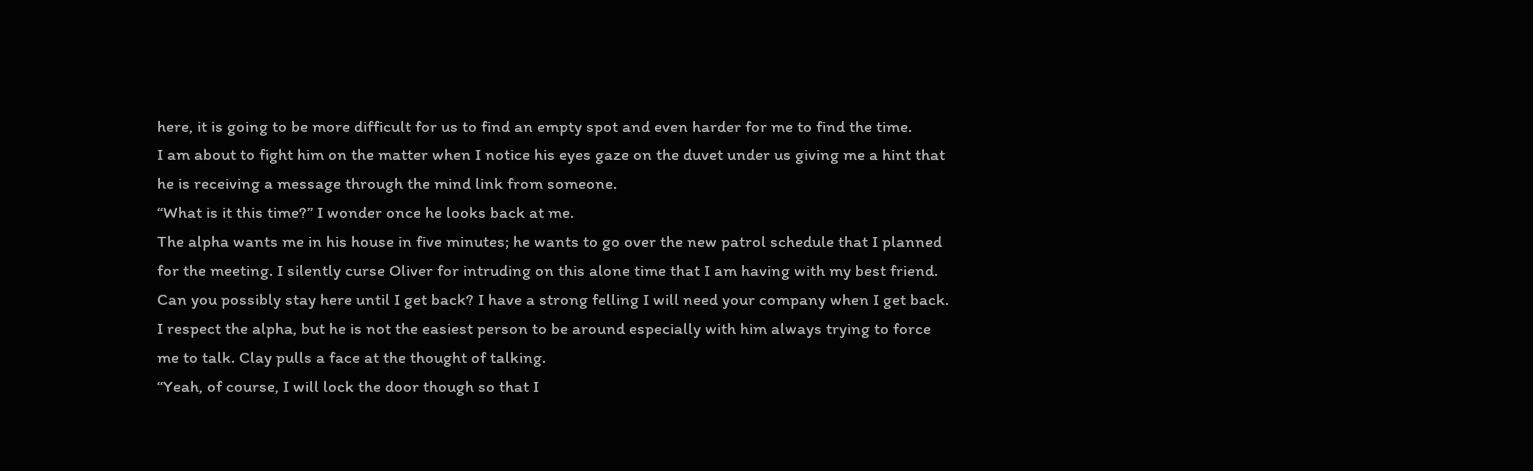here, it is going to be more difficult for us to find an empty spot and even harder for me to find the time.
I am about to fight him on the matter when I notice his eyes gaze on the duvet under us giving me a hint that he is receiving a message through the mind link from someone.
“What is it this time?” I wonder once he looks back at me.
The alpha wants me in his house in five minutes; he wants to go over the new patrol schedule that I planned for the meeting. I silently curse Oliver for intruding on this alone time that I am having with my best friend.
Can you possibly stay here until I get back? I have a strong felling I will need your company when I get back. I respect the alpha, but he is not the easiest person to be around especially with him always trying to force me to talk. Clay pulls a face at the thought of talking.
“Yeah, of course, I will lock the door though so that I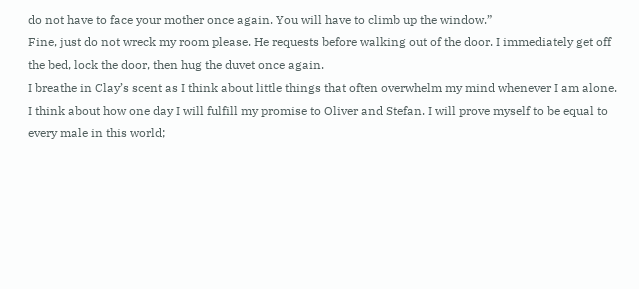do not have to face your mother once again. You will have to climb up the window.”
Fine, just do not wreck my room please. He requests before walking out of the door. I immediately get off the bed, lock the door, then hug the duvet once again.
I breathe in Clay’s scent as I think about little things that often overwhelm my mind whenever I am alone. I think about how one day I will fulfill my promise to Oliver and Stefan. I will prove myself to be equal to every male in this world;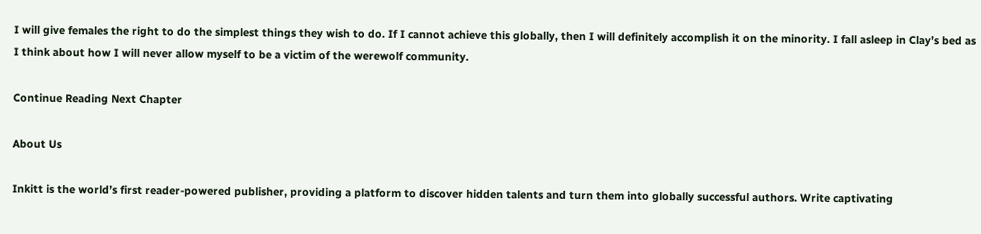I will give females the right to do the simplest things they wish to do. If I cannot achieve this globally, then I will definitely accomplish it on the minority. I fall asleep in Clay’s bed as I think about how I will never allow myself to be a victim of the werewolf community.

Continue Reading Next Chapter

About Us

Inkitt is the world’s first reader-powered publisher, providing a platform to discover hidden talents and turn them into globally successful authors. Write captivating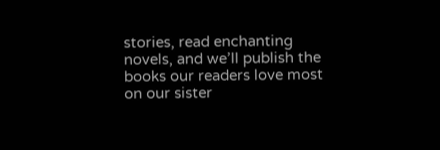stories, read enchanting novels, and we’ll publish the books our readers love most on our sister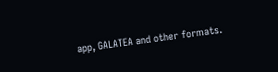app, GALATEA and other formats.